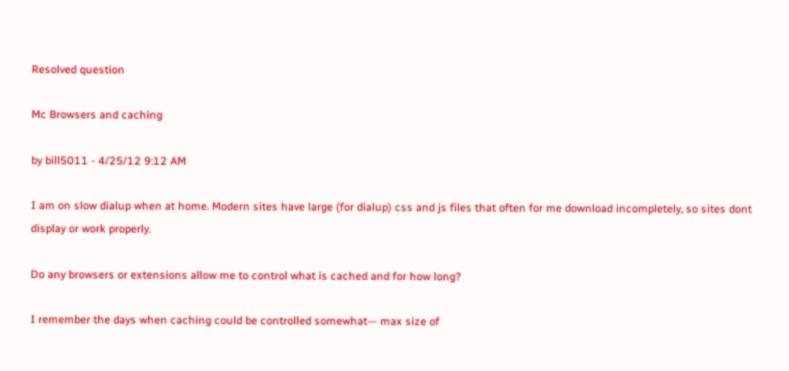Resolved question

Mc Browsers and caching

by bill5011 - 4/25/12 9:12 AM

I am on slow dialup when at home. Modern sites have large (for dialup) css and js files that often for me download incompletely, so sites dont display or work properly.

Do any browsers or extensions allow me to control what is cached and for how long?

I remember the days when caching could be controlled somewhat— max size of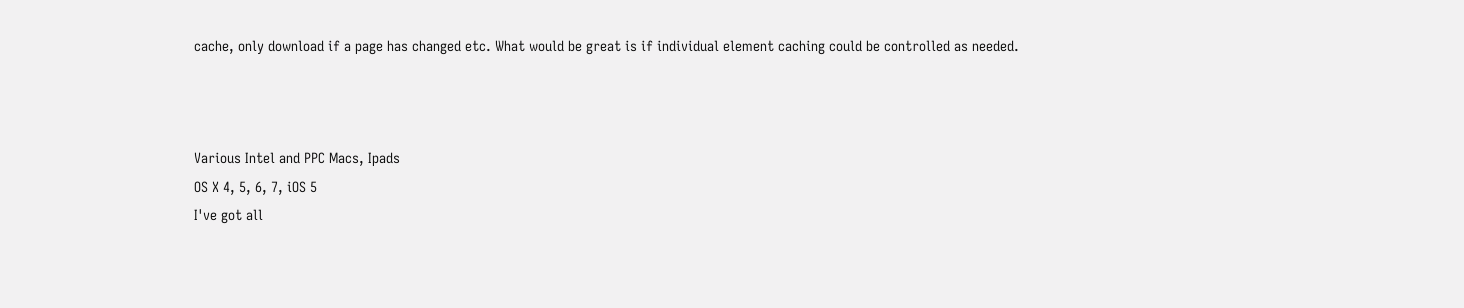cache, only download if a page has changed etc. What would be great is if individual element caching could be controlled as needed.



Various Intel and PPC Macs, Ipads
OS X 4, 5, 6, 7, iOS 5
I've got all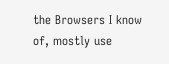the Browsers I know of, mostly use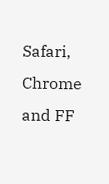Safari, Chrome and FF